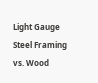Light Gauge Steel Framing vs. Wood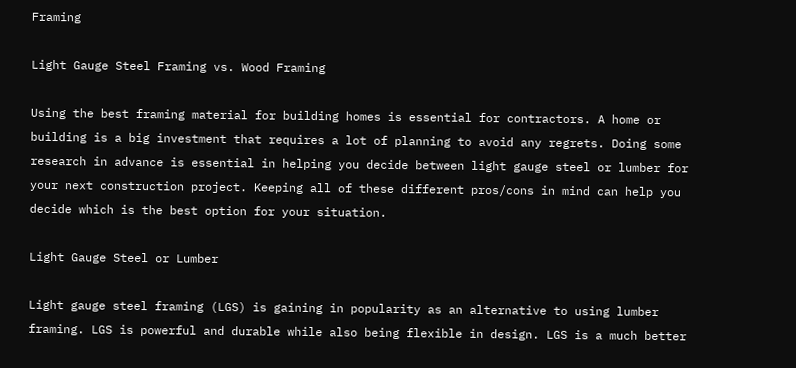Framing

Light Gauge Steel Framing vs. Wood Framing

Using the best framing material for building homes is essential for contractors. A home or building is a big investment that requires a lot of planning to avoid any regrets. Doing some research in advance is essential in helping you decide between light gauge steel or lumber for your next construction project. Keeping all of these different pros/cons in mind can help you decide which is the best option for your situation.

Light Gauge Steel or Lumber

Light gauge steel framing (LGS) is gaining in popularity as an alternative to using lumber framing. LGS is powerful and durable while also being flexible in design. LGS is a much better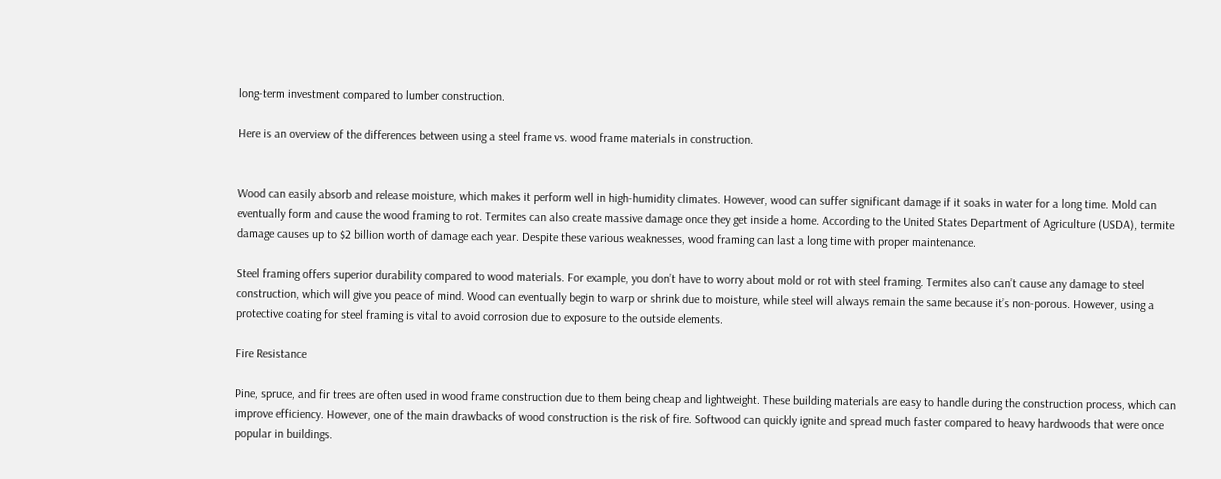long-term investment compared to lumber construction.

Here is an overview of the differences between using a steel frame vs. wood frame materials in construction.


Wood can easily absorb and release moisture, which makes it perform well in high-humidity climates. However, wood can suffer significant damage if it soaks in water for a long time. Mold can eventually form and cause the wood framing to rot. Termites can also create massive damage once they get inside a home. According to the United States Department of Agriculture (USDA), termite damage causes up to $2 billion worth of damage each year. Despite these various weaknesses, wood framing can last a long time with proper maintenance.

Steel framing offers superior durability compared to wood materials. For example, you don’t have to worry about mold or rot with steel framing. Termites also can’t cause any damage to steel construction, which will give you peace of mind. Wood can eventually begin to warp or shrink due to moisture, while steel will always remain the same because it’s non-porous. However, using a protective coating for steel framing is vital to avoid corrosion due to exposure to the outside elements.

Fire Resistance

Pine, spruce, and fir trees are often used in wood frame construction due to them being cheap and lightweight. These building materials are easy to handle during the construction process, which can improve efficiency. However, one of the main drawbacks of wood construction is the risk of fire. Softwood can quickly ignite and spread much faster compared to heavy hardwoods that were once popular in buildings.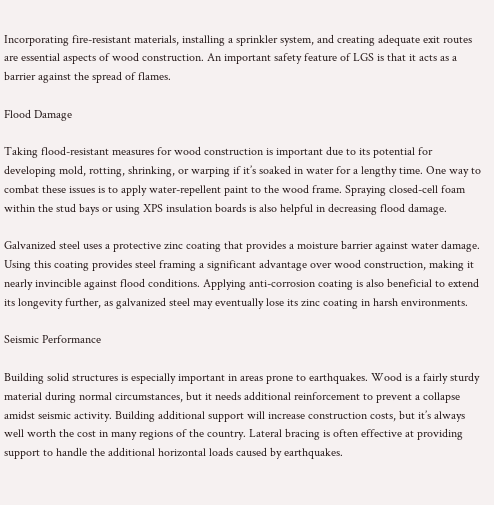Incorporating fire-resistant materials, installing a sprinkler system, and creating adequate exit routes are essential aspects of wood construction. An important safety feature of LGS is that it acts as a barrier against the spread of flames.

Flood Damage

Taking flood-resistant measures for wood construction is important due to its potential for developing mold, rotting, shrinking, or warping if it’s soaked in water for a lengthy time. One way to combat these issues is to apply water-repellent paint to the wood frame. Spraying closed-cell foam within the stud bays or using XPS insulation boards is also helpful in decreasing flood damage.

Galvanized steel uses a protective zinc coating that provides a moisture barrier against water damage. Using this coating provides steel framing a significant advantage over wood construction, making it nearly invincible against flood conditions. Applying anti-corrosion coating is also beneficial to extend its longevity further, as galvanized steel may eventually lose its zinc coating in harsh environments.

Seismic Performance

Building solid structures is especially important in areas prone to earthquakes. Wood is a fairly sturdy material during normal circumstances, but it needs additional reinforcement to prevent a collapse amidst seismic activity. Building additional support will increase construction costs, but it’s always well worth the cost in many regions of the country. Lateral bracing is often effective at providing support to handle the additional horizontal loads caused by earthquakes.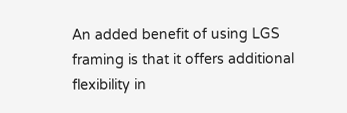An added benefit of using LGS framing is that it offers additional flexibility in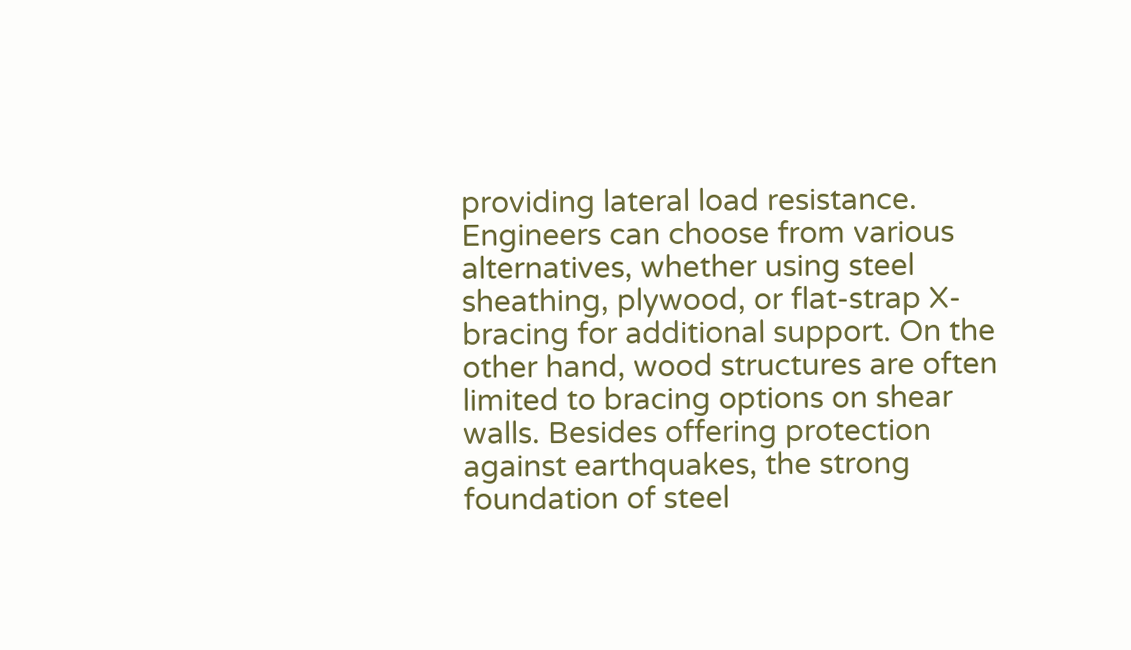providing lateral load resistance. Engineers can choose from various alternatives, whether using steel sheathing, plywood, or flat-strap X-bracing for additional support. On the other hand, wood structures are often limited to bracing options on shear walls. Besides offering protection against earthquakes, the strong foundation of steel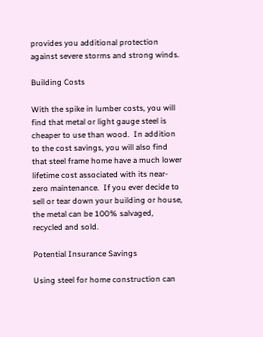provides you additional protection against severe storms and strong winds.

Building Costs

With the spike in lumber costs, you will find that metal or light gauge steel is cheaper to use than wood.  In addition to the cost savings, you will also find that steel frame home have a much lower lifetime cost associated with its near-zero maintenance.  If you ever decide to sell or tear down your building or house, the metal can be 100% salvaged, recycled and sold.

Potential Insurance Savings

Using steel for home construction can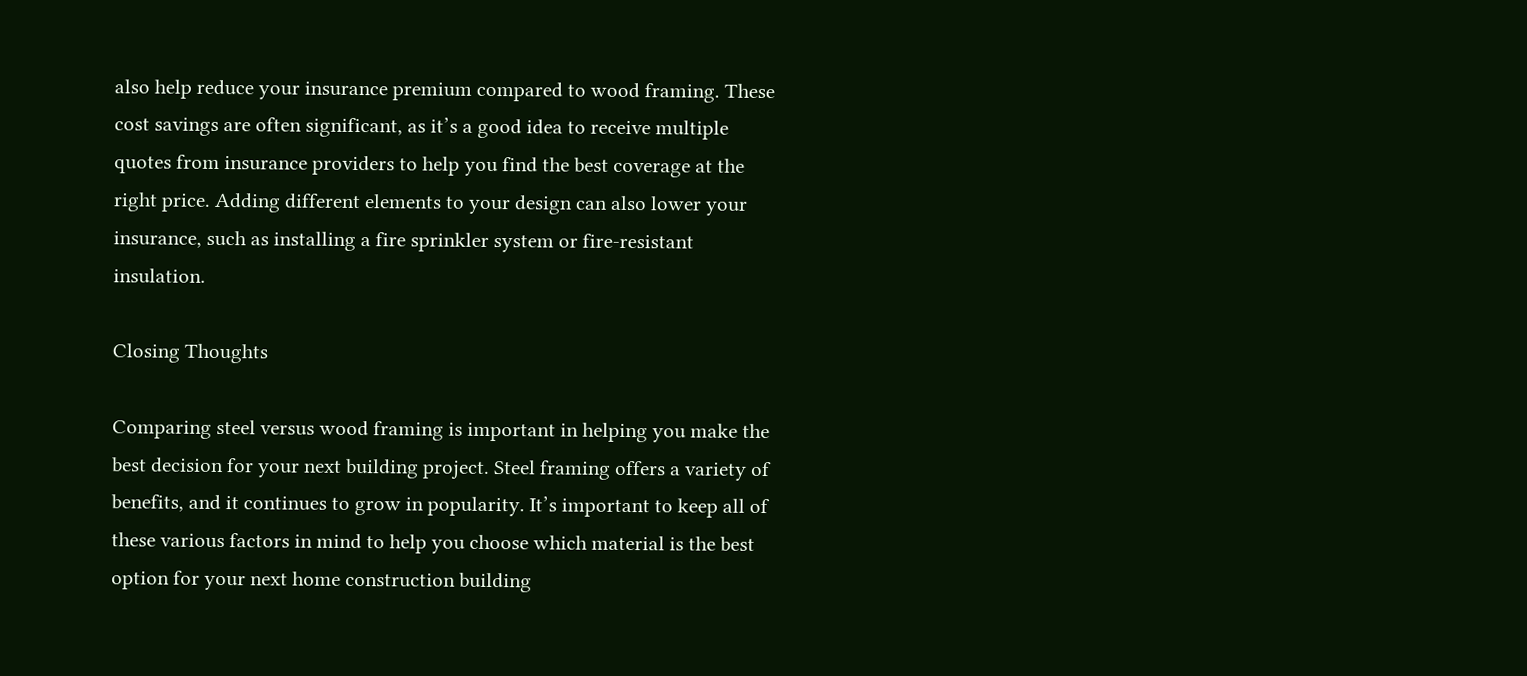also help reduce your insurance premium compared to wood framing. These cost savings are often significant, as it’s a good idea to receive multiple quotes from insurance providers to help you find the best coverage at the right price. Adding different elements to your design can also lower your insurance, such as installing a fire sprinkler system or fire-resistant insulation.

Closing Thoughts

Comparing steel versus wood framing is important in helping you make the best decision for your next building project. Steel framing offers a variety of benefits, and it continues to grow in popularity. It’s important to keep all of these various factors in mind to help you choose which material is the best option for your next home construction building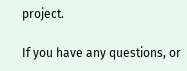project.

If you have any questions, or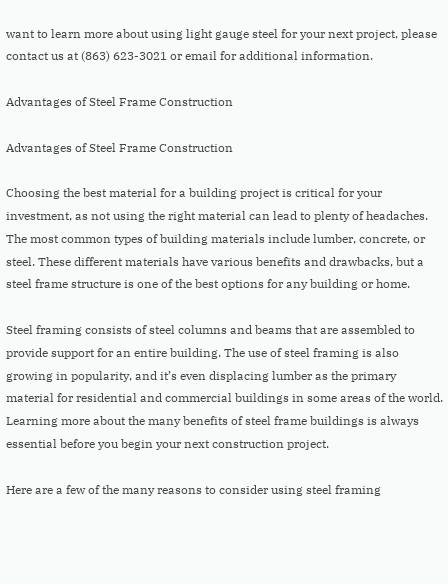want to learn more about using light gauge steel for your next project, please contact us at (863) 623-3021 or email for additional information.

Advantages of Steel Frame Construction

Advantages of Steel Frame Construction

Choosing the best material for a building project is critical for your investment, as not using the right material can lead to plenty of headaches. The most common types of building materials include lumber, concrete, or steel. These different materials have various benefits and drawbacks, but a steel frame structure is one of the best options for any building or home.

Steel framing consists of steel columns and beams that are assembled to provide support for an entire building. The use of steel framing is also growing in popularity, and it’s even displacing lumber as the primary material for residential and commercial buildings in some areas of the world. Learning more about the many benefits of steel frame buildings is always essential before you begin your next construction project.

Here are a few of the many reasons to consider using steel framing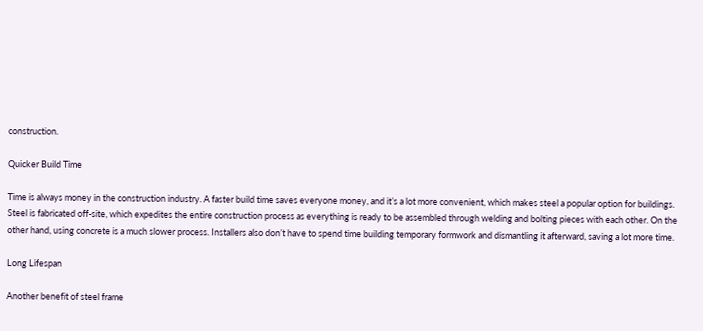construction.

Quicker Build Time

Time is always money in the construction industry. A faster build time saves everyone money, and it’s a lot more convenient, which makes steel a popular option for buildings. Steel is fabricated off-site, which expedites the entire construction process as everything is ready to be assembled through welding and bolting pieces with each other. On the other hand, using concrete is a much slower process. Installers also don’t have to spend time building temporary formwork and dismantling it afterward, saving a lot more time.

Long Lifespan

Another benefit of steel frame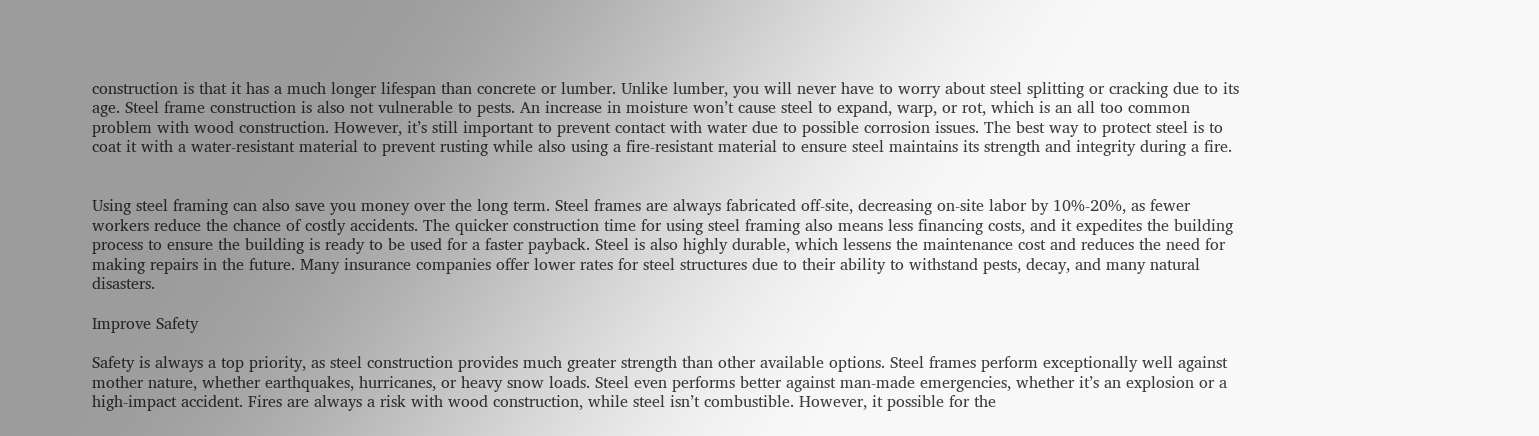construction is that it has a much longer lifespan than concrete or lumber. Unlike lumber, you will never have to worry about steel splitting or cracking due to its age. Steel frame construction is also not vulnerable to pests. An increase in moisture won’t cause steel to expand, warp, or rot, which is an all too common problem with wood construction. However, it’s still important to prevent contact with water due to possible corrosion issues. The best way to protect steel is to coat it with a water-resistant material to prevent rusting while also using a fire-resistant material to ensure steel maintains its strength and integrity during a fire.


Using steel framing can also save you money over the long term. Steel frames are always fabricated off-site, decreasing on-site labor by 10%-20%, as fewer workers reduce the chance of costly accidents. The quicker construction time for using steel framing also means less financing costs, and it expedites the building process to ensure the building is ready to be used for a faster payback. Steel is also highly durable, which lessens the maintenance cost and reduces the need for making repairs in the future. Many insurance companies offer lower rates for steel structures due to their ability to withstand pests, decay, and many natural disasters.

Improve Safety

Safety is always a top priority, as steel construction provides much greater strength than other available options. Steel frames perform exceptionally well against mother nature, whether earthquakes, hurricanes, or heavy snow loads. Steel even performs better against man-made emergencies, whether it’s an explosion or a high-impact accident. Fires are always a risk with wood construction, while steel isn’t combustible. However, it possible for the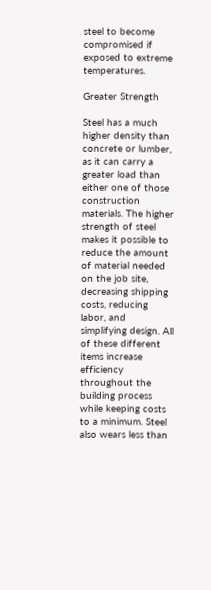steel to become compromised if exposed to extreme temperatures.

Greater Strength

Steel has a much higher density than concrete or lumber, as it can carry a greater load than either one of those construction materials. The higher strength of steel makes it possible to reduce the amount of material needed on the job site, decreasing shipping costs, reducing labor, and simplifying design. All of these different items increase efficiency throughout the building process while keeping costs to a minimum. Steel also wears less than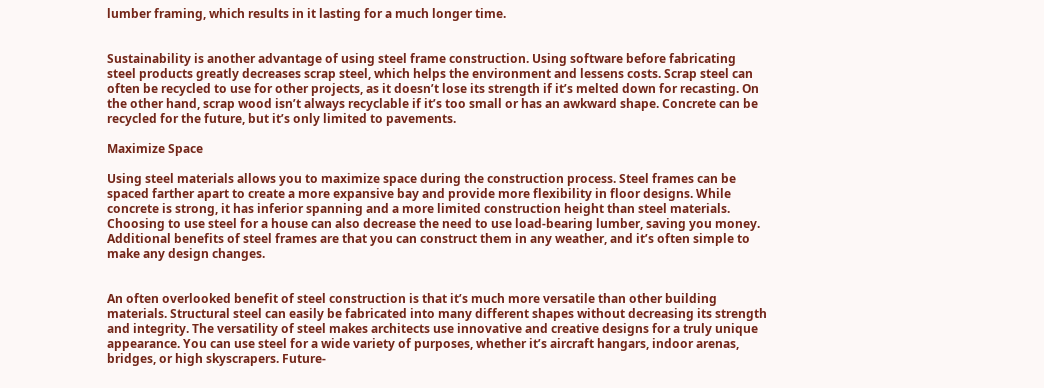lumber framing, which results in it lasting for a much longer time.


Sustainability is another advantage of using steel frame construction. Using software before fabricating steel products greatly decreases scrap steel, which helps the environment and lessens costs. Scrap steel can often be recycled to use for other projects, as it doesn’t lose its strength if it’s melted down for recasting. On the other hand, scrap wood isn’t always recyclable if it’s too small or has an awkward shape. Concrete can be recycled for the future, but it’s only limited to pavements.

Maximize Space

Using steel materials allows you to maximize space during the construction process. Steel frames can be spaced farther apart to create a more expansive bay and provide more flexibility in floor designs. While concrete is strong, it has inferior spanning and a more limited construction height than steel materials. Choosing to use steel for a house can also decrease the need to use load-bearing lumber, saving you money. Additional benefits of steel frames are that you can construct them in any weather, and it’s often simple to make any design changes.


An often overlooked benefit of steel construction is that it’s much more versatile than other building materials. Structural steel can easily be fabricated into many different shapes without decreasing its strength and integrity. The versatility of steel makes architects use innovative and creative designs for a truly unique appearance. You can use steel for a wide variety of purposes, whether it’s aircraft hangars, indoor arenas, bridges, or high skyscrapers. Future-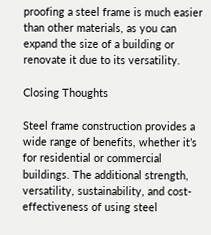proofing a steel frame is much easier than other materials, as you can expand the size of a building or renovate it due to its versatility.

Closing Thoughts

Steel frame construction provides a wide range of benefits, whether it’s for residential or commercial buildings. The additional strength, versatility, sustainability, and cost-effectiveness of using steel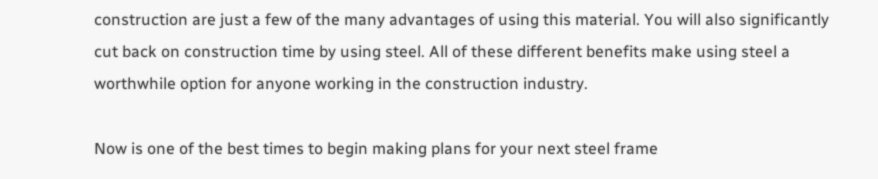construction are just a few of the many advantages of using this material. You will also significantly cut back on construction time by using steel. All of these different benefits make using steel a worthwhile option for anyone working in the construction industry.

Now is one of the best times to begin making plans for your next steel frame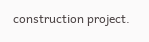construction project.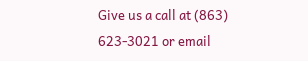Give us a call at (863) 623-3021 or email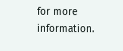for more information.